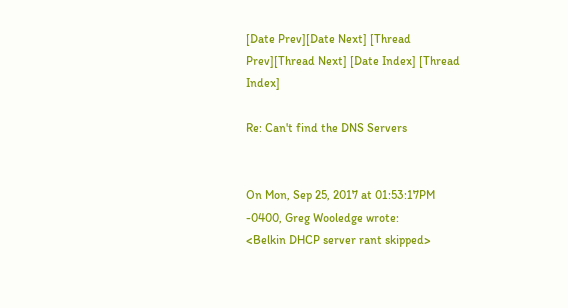[Date Prev][Date Next] [Thread Prev][Thread Next] [Date Index] [Thread Index]

Re: Can't find the DNS Servers


On Mon, Sep 25, 2017 at 01:53:17PM -0400, Greg Wooledge wrote:
<Belkin DHCP server rant skipped>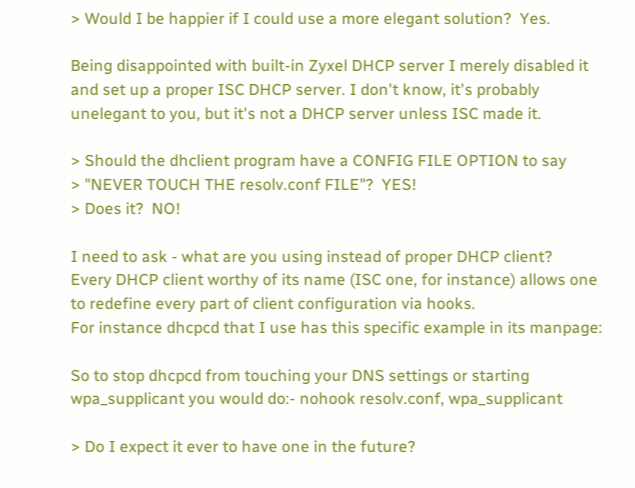> Would I be happier if I could use a more elegant solution?  Yes.

Being disappointed with built-in Zyxel DHCP server I merely disabled it
and set up a proper ISC DHCP server. I don't know, it's probably
unelegant to you, but it's not a DHCP server unless ISC made it.

> Should the dhclient program have a CONFIG FILE OPTION to say
> "NEVER TOUCH THE resolv.conf FILE"?  YES!
> Does it?  NO!

I need to ask - what are you using instead of proper DHCP client?
Every DHCP client worthy of its name (ISC one, for instance) allows one
to redefine every part of client configuration via hooks.
For instance dhcpcd that I use has this specific example in its manpage:

So to stop dhcpcd from touching your DNS settings or starting
wpa_supplicant you would do:- nohook resolv.conf, wpa_supplicant

> Do I expect it ever to have one in the future?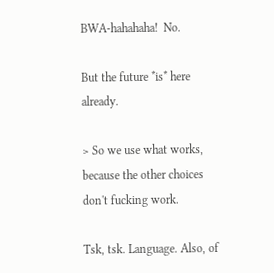BWA-hahahaha!  No.

But the future *is* here already.

> So we use what works, because the other choices don't fucking work.

Tsk, tsk. Language. Also, of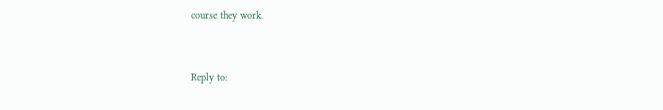course they work.


Reply to: